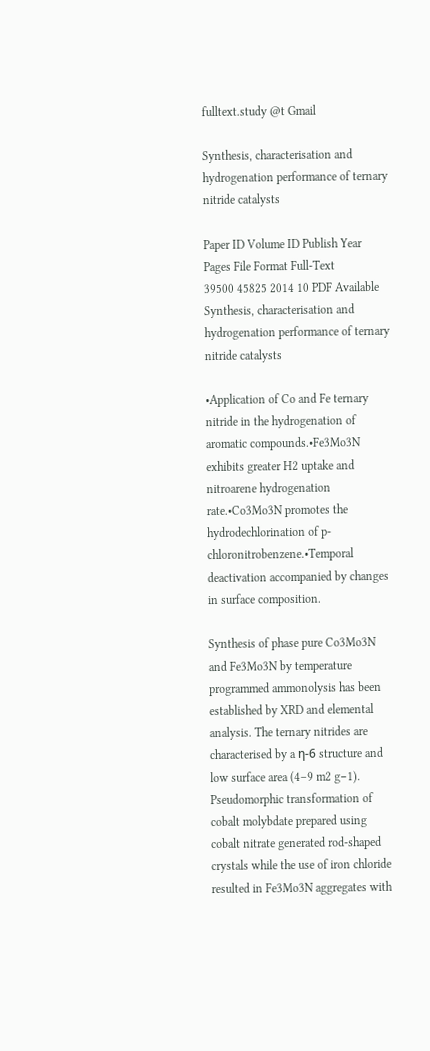fulltext.study @t Gmail

Synthesis, characterisation and hydrogenation performance of ternary nitride catalysts

Paper ID Volume ID Publish Year Pages File Format Full-Text
39500 45825 2014 10 PDF Available
Synthesis, characterisation and hydrogenation performance of ternary nitride catalysts

•Application of Co and Fe ternary nitride in the hydrogenation of aromatic compounds.•Fe3Mo3N exhibits greater H2 uptake and nitroarene hydrogenation rate.•Co3Mo3N promotes the hydrodechlorination of p-chloronitrobenzene.•Temporal deactivation accompanied by changes in surface composition.

Synthesis of phase pure Co3Mo3N and Fe3Mo3N by temperature programmed ammonolysis has been established by XRD and elemental analysis. The ternary nitrides are characterised by a η-6 structure and low surface area (4–9 m2 g−1). Pseudomorphic transformation of cobalt molybdate prepared using cobalt nitrate generated rod-shaped crystals while the use of iron chloride resulted in Fe3Mo3N aggregates with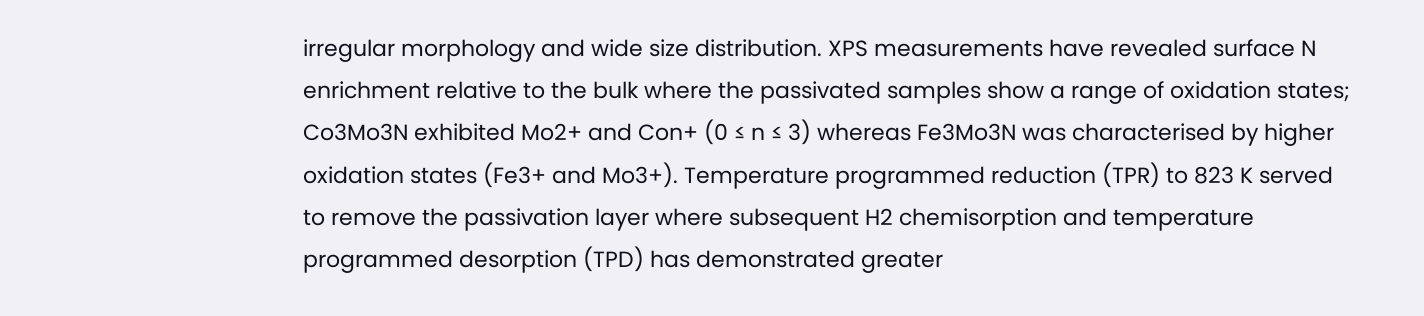irregular morphology and wide size distribution. XPS measurements have revealed surface N enrichment relative to the bulk where the passivated samples show a range of oxidation states; Co3Mo3N exhibited Mo2+ and Con+ (0 ≤ n ≤ 3) whereas Fe3Mo3N was characterised by higher oxidation states (Fe3+ and Mo3+). Temperature programmed reduction (TPR) to 823 K served to remove the passivation layer where subsequent H2 chemisorption and temperature programmed desorption (TPD) has demonstrated greater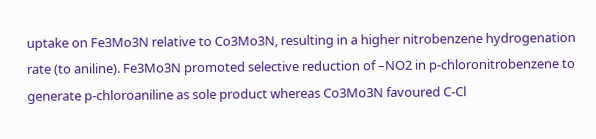uptake on Fe3Mo3N relative to Co3Mo3N, resulting in a higher nitrobenzene hydrogenation rate (to aniline). Fe3Mo3N promoted selective reduction of –NO2 in p-chloronitrobenzene to generate p-chloroaniline as sole product whereas Co3Mo3N favoured C-Cl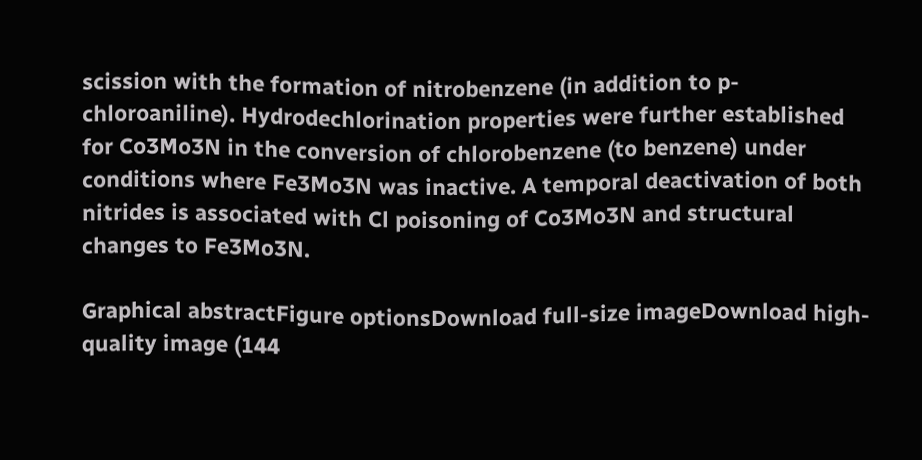scission with the formation of nitrobenzene (in addition to p-chloroaniline). Hydrodechlorination properties were further established for Co3Mo3N in the conversion of chlorobenzene (to benzene) under conditions where Fe3Mo3N was inactive. A temporal deactivation of both nitrides is associated with Cl poisoning of Co3Mo3N and structural changes to Fe3Mo3N.

Graphical abstractFigure optionsDownload full-size imageDownload high-quality image (144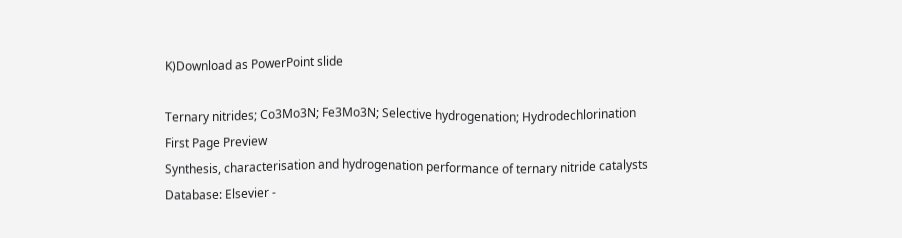K)Download as PowerPoint slide

Ternary nitrides; Co3Mo3N; Fe3Mo3N; Selective hydrogenation; Hydrodechlorination
First Page Preview
Synthesis, characterisation and hydrogenation performance of ternary nitride catalysts
Database: Elsevier -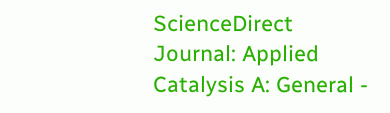ScienceDirect
Journal: Applied Catalysis A: General -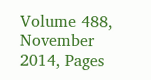Volume 488, November 2014, Pages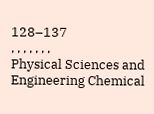128–137
, , , , , , ,
Physical Sciences and Engineering Chemical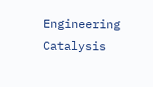Engineering Catalysis